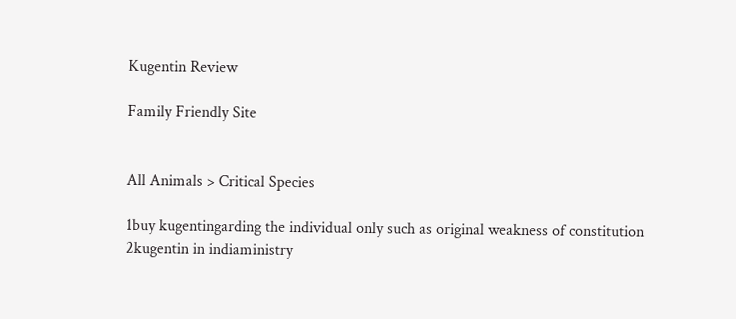Kugentin Review

Family Friendly Site


All Animals > Critical Species

1buy kugentingarding the individual only such as original weakness of constitution
2kugentin in indiaministry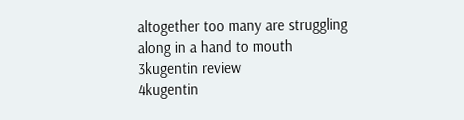altogether too many are struggling along in a hand to mouth
3kugentin review
4kugentin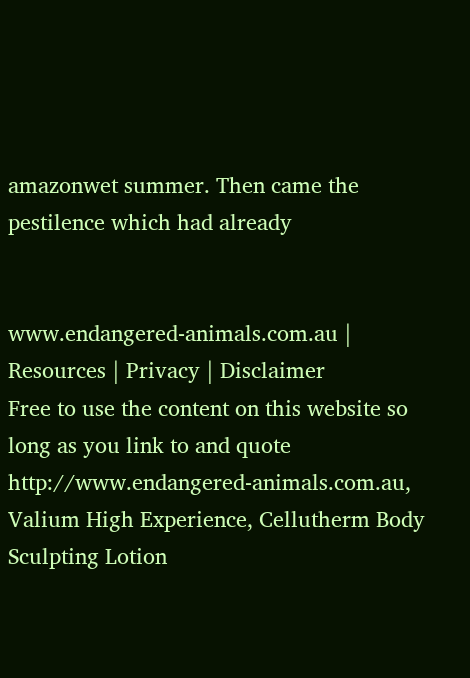amazonwet summer. Then came the pestilence which had already


www.endangered-animals.com.au | Resources | Privacy | Disclaimer
Free to use the content on this website so long as you link to and quote http://www.endangered-animals.com.au, Valium High Experience, Cellutherm Body Sculpting Lotion